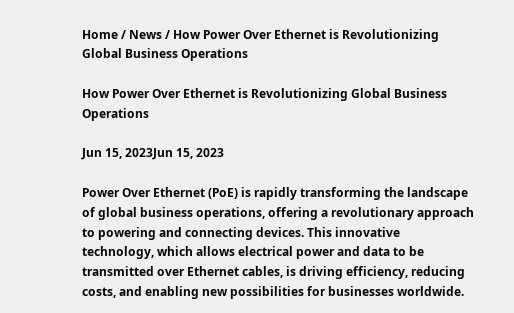Home / News / How Power Over Ethernet is Revolutionizing Global Business Operations

How Power Over Ethernet is Revolutionizing Global Business Operations

Jun 15, 2023Jun 15, 2023

Power Over Ethernet (PoE) is rapidly transforming the landscape of global business operations, offering a revolutionary approach to powering and connecting devices. This innovative technology, which allows electrical power and data to be transmitted over Ethernet cables, is driving efficiency, reducing costs, and enabling new possibilities for businesses worldwide.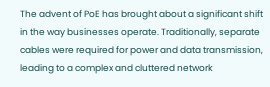The advent of PoE has brought about a significant shift in the way businesses operate. Traditionally, separate cables were required for power and data transmission, leading to a complex and cluttered network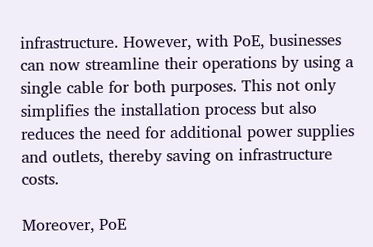infrastructure. However, with PoE, businesses can now streamline their operations by using a single cable for both purposes. This not only simplifies the installation process but also reduces the need for additional power supplies and outlets, thereby saving on infrastructure costs.

Moreover, PoE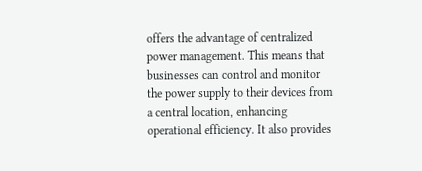offers the advantage of centralized power management. This means that businesses can control and monitor the power supply to their devices from a central location, enhancing operational efficiency. It also provides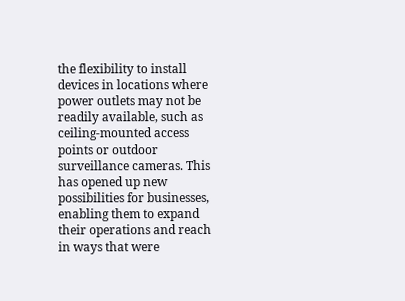the flexibility to install devices in locations where power outlets may not be readily available, such as ceiling-mounted access points or outdoor surveillance cameras. This has opened up new possibilities for businesses, enabling them to expand their operations and reach in ways that were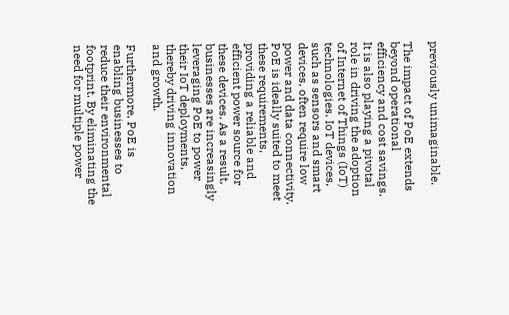previously unimaginable.

The impact of PoE extends beyond operational efficiency and cost savings. It is also playing a pivotal role in driving the adoption of Internet of Things (IoT) technologies. IoT devices, such as sensors and smart devices, often require low power and data connectivity. PoE is ideally suited to meet these requirements, providing a reliable and efficient power source for these devices. As a result, businesses are increasingly leveraging PoE to power their IoT deployments, thereby driving innovation and growth.

Furthermore, PoE is enabling businesses to reduce their environmental footprint. By eliminating the need for multiple power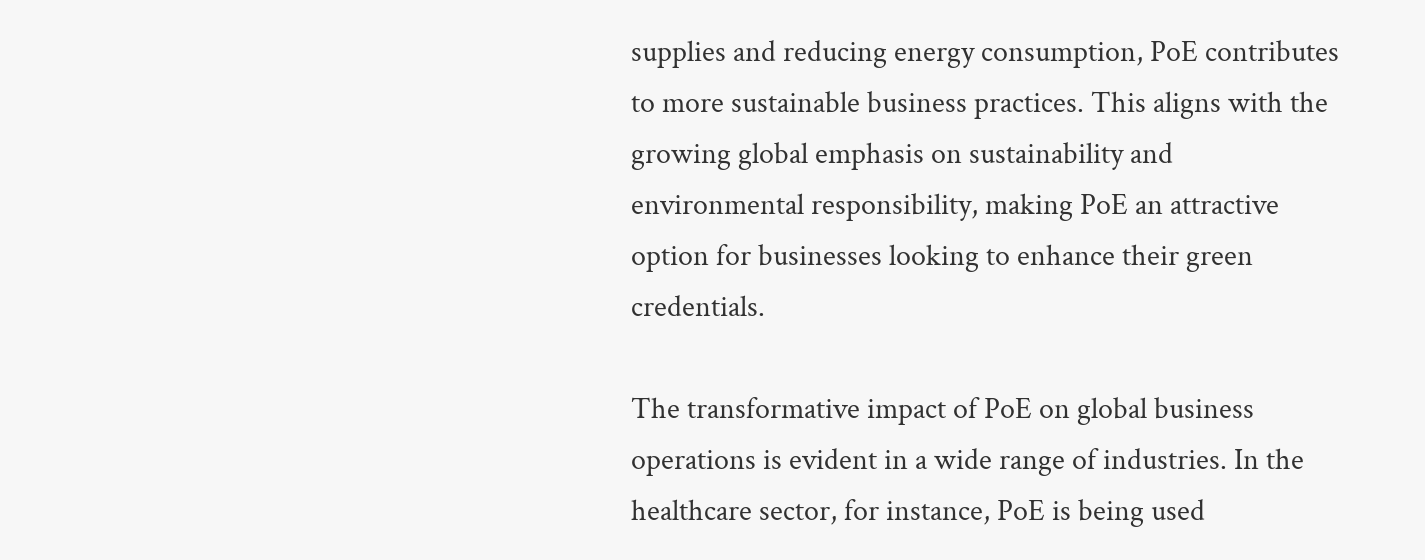supplies and reducing energy consumption, PoE contributes to more sustainable business practices. This aligns with the growing global emphasis on sustainability and environmental responsibility, making PoE an attractive option for businesses looking to enhance their green credentials.

The transformative impact of PoE on global business operations is evident in a wide range of industries. In the healthcare sector, for instance, PoE is being used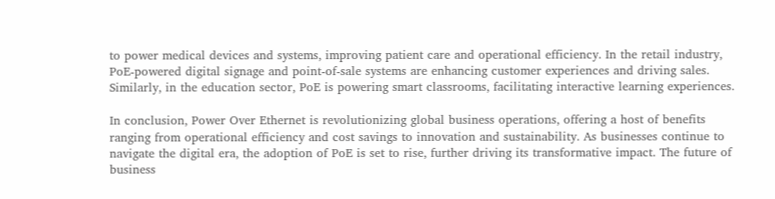to power medical devices and systems, improving patient care and operational efficiency. In the retail industry, PoE-powered digital signage and point-of-sale systems are enhancing customer experiences and driving sales. Similarly, in the education sector, PoE is powering smart classrooms, facilitating interactive learning experiences.

In conclusion, Power Over Ethernet is revolutionizing global business operations, offering a host of benefits ranging from operational efficiency and cost savings to innovation and sustainability. As businesses continue to navigate the digital era, the adoption of PoE is set to rise, further driving its transformative impact. The future of business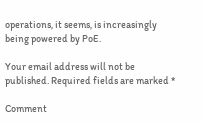operations, it seems, is increasingly being powered by PoE.

Your email address will not be published. Required fields are marked *

Comment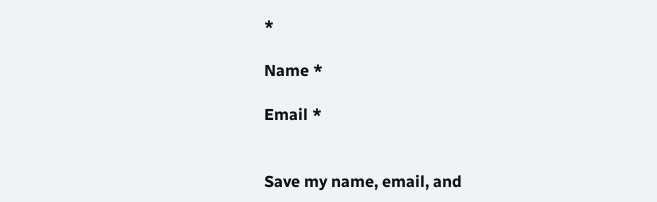*

Name *

Email *


Save my name, email, and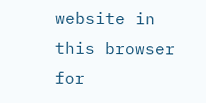website in this browser for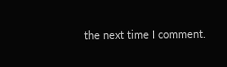the next time I comment.